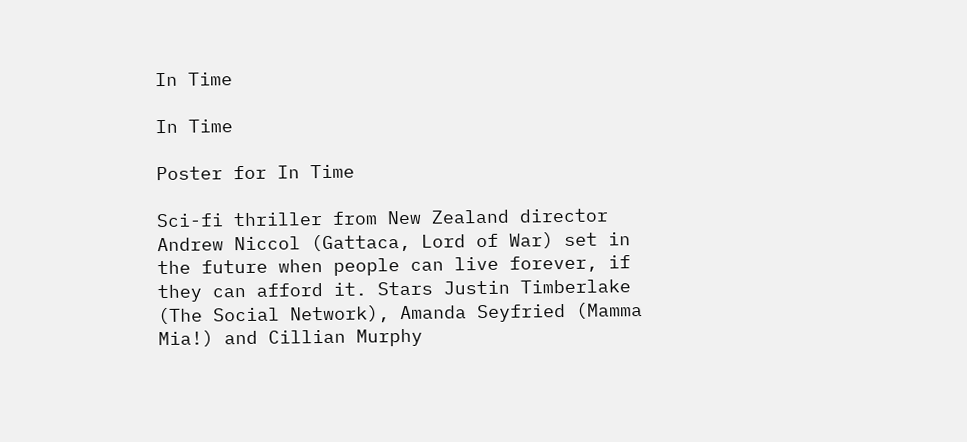In Time

In Time

Poster for In Time

Sci-fi thriller from New Zealand director Andrew Niccol (Gattaca, Lord of War) set in the future when people can live forever, if they can afford it. Stars Justin Timberlake (The Social Network), Amanda Seyfried (Mamma Mia!) and Cillian Murphy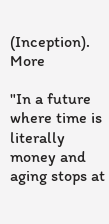(Inception). More

"In a future where time is literally money and aging stops at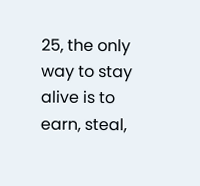25, the only way to stay alive is to earn, steal,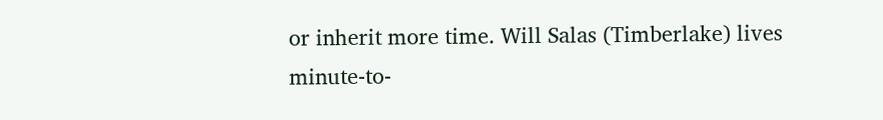or inherit more time. Will Salas (Timberlake) lives minute-to-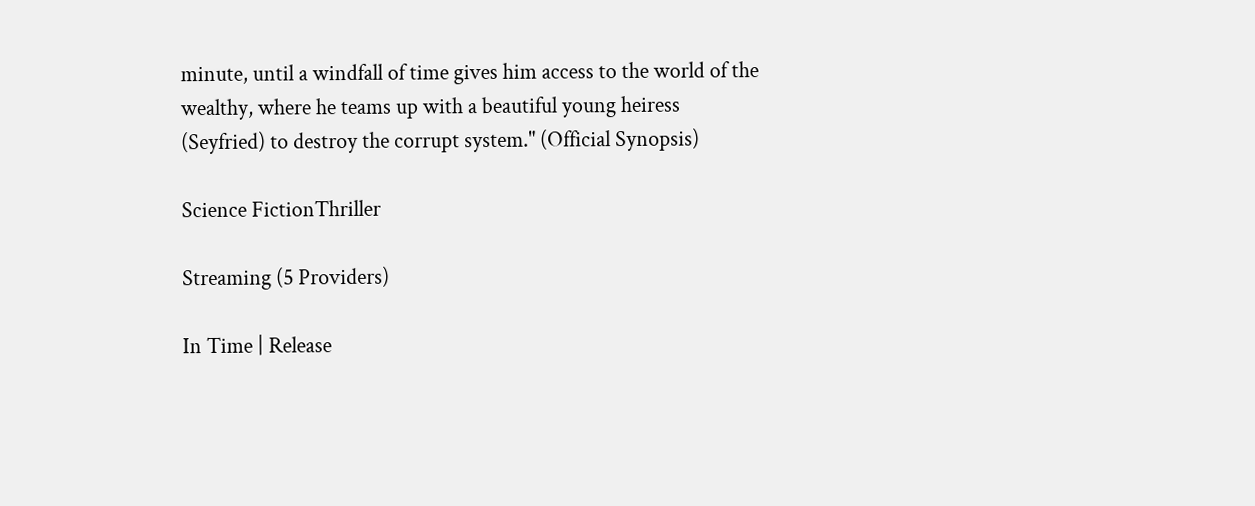minute, until a windfall of time gives him access to the world of the wealthy, where he teams up with a beautiful young heiress (Seyfried) to destroy the corrupt system." (Official Synopsis)

Science FictionThriller

Streaming (5 Providers)

In Time | Release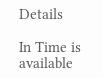Details

In Time is available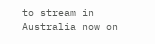to stream in Australia now on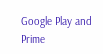Google Play and Prime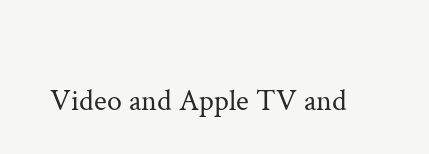Video and Apple TV and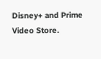Disney+ and Prime Video Store.